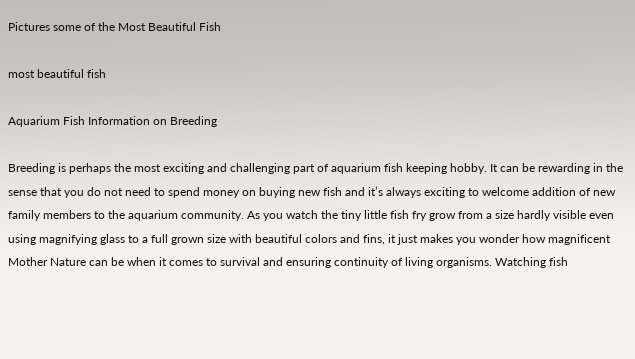Pictures some of the Most Beautiful Fish

most beautiful fish

Aquarium Fish Information on Breeding

Breeding is perhaps the most exciting and challenging part of aquarium fish keeping hobby. It can be rewarding in the sense that you do not need to spend money on buying new fish and it’s always exciting to welcome addition of new family members to the aquarium community. As you watch the tiny little fish fry grow from a size hardly visible even using magnifying glass to a full grown size with beautiful colors and fins, it just makes you wonder how magnificent Mother Nature can be when it comes to survival and ensuring continuity of living organisms. Watching fish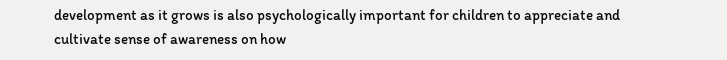development as it grows is also psychologically important for children to appreciate and cultivate sense of awareness on how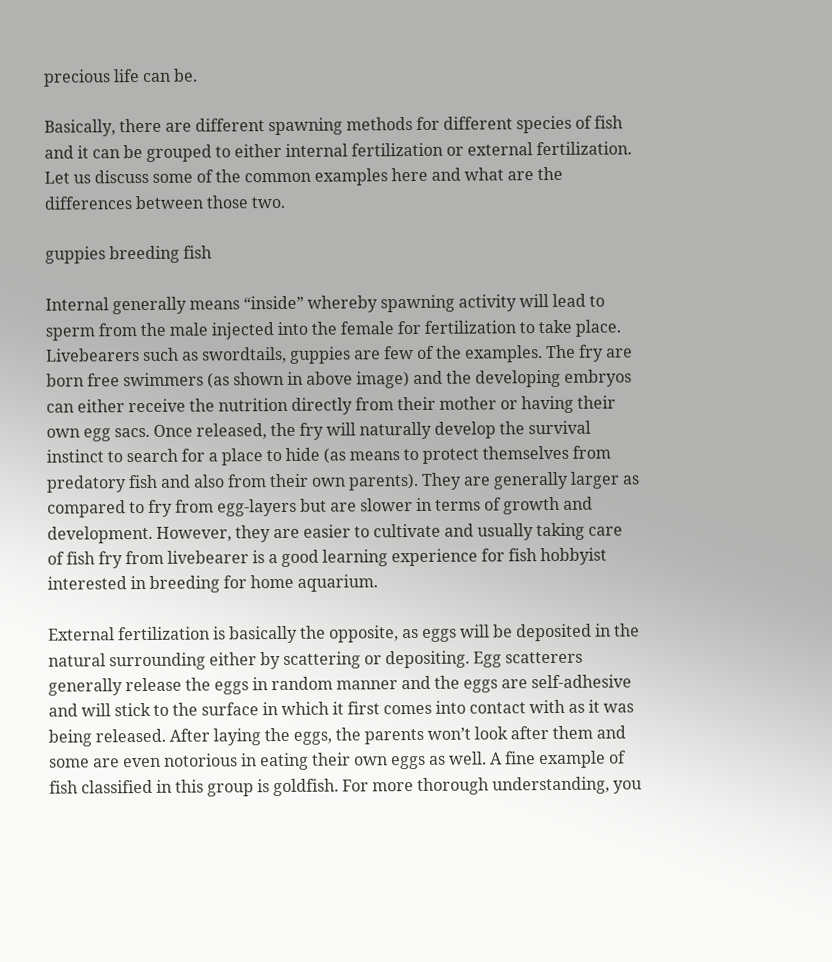precious life can be.

Basically, there are different spawning methods for different species of fish and it can be grouped to either internal fertilization or external fertilization. Let us discuss some of the common examples here and what are the differences between those two.

guppies breeding fish

Internal generally means “inside” whereby spawning activity will lead to sperm from the male injected into the female for fertilization to take place. Livebearers such as swordtails, guppies are few of the examples. The fry are born free swimmers (as shown in above image) and the developing embryos can either receive the nutrition directly from their mother or having their own egg sacs. Once released, the fry will naturally develop the survival instinct to search for a place to hide (as means to protect themselves from predatory fish and also from their own parents). They are generally larger as compared to fry from egg-layers but are slower in terms of growth and development. However, they are easier to cultivate and usually taking care of fish fry from livebearer is a good learning experience for fish hobbyist interested in breeding for home aquarium.

External fertilization is basically the opposite, as eggs will be deposited in the natural surrounding either by scattering or depositing. Egg scatterers generally release the eggs in random manner and the eggs are self-adhesive and will stick to the surface in which it first comes into contact with as it was being released. After laying the eggs, the parents won’t look after them and some are even notorious in eating their own eggs as well. A fine example of fish classified in this group is goldfish. For more thorough understanding, you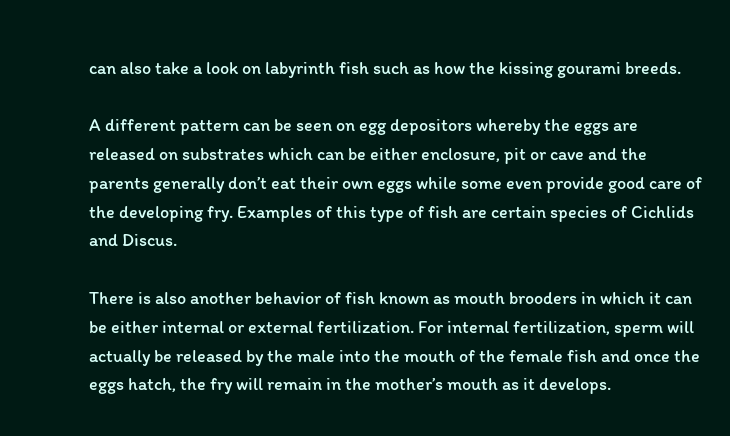can also take a look on labyrinth fish such as how the kissing gourami breeds.

A different pattern can be seen on egg depositors whereby the eggs are released on substrates which can be either enclosure, pit or cave and the parents generally don’t eat their own eggs while some even provide good care of the developing fry. Examples of this type of fish are certain species of Cichlids and Discus.

There is also another behavior of fish known as mouth brooders in which it can be either internal or external fertilization. For internal fertilization, sperm will actually be released by the male into the mouth of the female fish and once the eggs hatch, the fry will remain in the mother’s mouth as it develops.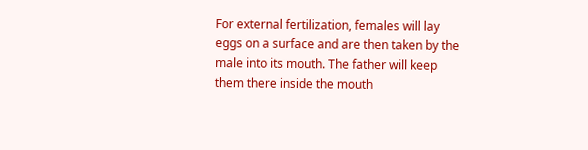For external fertilization, females will lay eggs on a surface and are then taken by the male into its mouth. The father will keep them there inside the mouth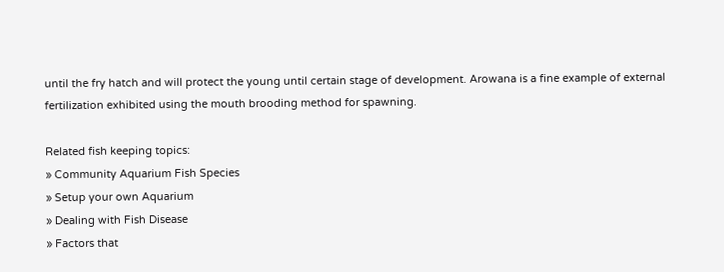until the fry hatch and will protect the young until certain stage of development. Arowana is a fine example of external fertilization exhibited using the mouth brooding method for spawning.

Related fish keeping topics:
» Community Aquarium Fish Species
» Setup your own Aquarium
» Dealing with Fish Disease
» Factors that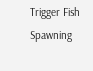Trigger Fish Spawning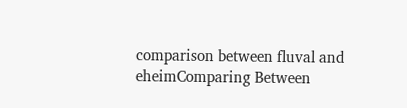comparison between fluval and eheimComparing Between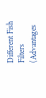Different Fish Filters (Advantages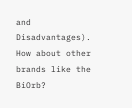and Disadvantages). How about other brands like the BiOrb?